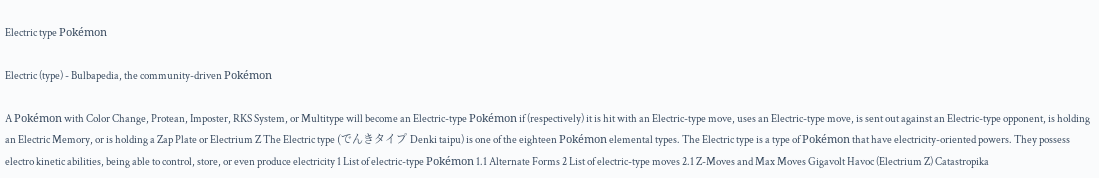Electric type Pokémon

Electric (type) - Bulbapedia, the community-driven Pokémon

A Pokémon with Color Change, Protean, Imposter, RKS System, or Multitype will become an Electric-type Pokémon if (respectively) it is hit with an Electric-type move, uses an Electric-type move, is sent out against an Electric-type opponent, is holding an Electric Memory, or is holding a Zap Plate or Electrium Z The Electric type (でんきタイプ Denki taipu) is one of the eighteen Pokémon elemental types. The Electric type is a type of Pokémon that have electricity-oriented powers. They possess electro kinetic abilities, being able to control, store, or even produce electricity 1 List of electric-type Pokémon 1.1 Alternate Forms 2 List of electric-type moves 2.1 Z-Moves and Max Moves Gigavolt Havoc (Electrium Z) Catastropika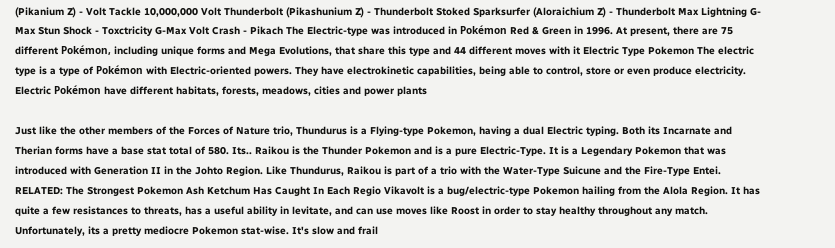(Pikanium Z) - Volt Tackle 10,000,000 Volt Thunderbolt (Pikashunium Z) - Thunderbolt Stoked Sparksurfer (Aloraichium Z) - Thunderbolt Max Lightning G-Max Stun Shock - Toxctricity G-Max Volt Crash - Pikach The Electric-type was introduced in Pokémon Red & Green in 1996. At present, there are 75 different Pokémon, including unique forms and Mega Evolutions, that share this type and 44 different moves with it Electric Type Pokemon The electric type is a type of Pokémon with Electric-oriented powers. They have electrokinetic capabilities, being able to control, store or even produce electricity. Electric Pokémon have different habitats, forests, meadows, cities and power plants

Just like the other members of the Forces of Nature trio, Thundurus is a Flying-type Pokemon, having a dual Electric typing. Both its Incarnate and Therian forms have a base stat total of 580. Its.. Raikou is the Thunder Pokemon and is a pure Electric-Type. It is a Legendary Pokemon that was introduced with Generation II in the Johto Region. Like Thundurus, Raikou is part of a trio with the Water-Type Suicune and the Fire-Type Entei. RELATED: The Strongest Pokemon Ash Ketchum Has Caught In Each Regio Vikavolt is a bug/electric-type Pokemon hailing from the Alola Region. It has quite a few resistances to threats, has a useful ability in levitate, and can use moves like Roost in order to stay healthy throughout any match. Unfortunately, its a pretty mediocre Pokemon stat-wise. It's slow and frail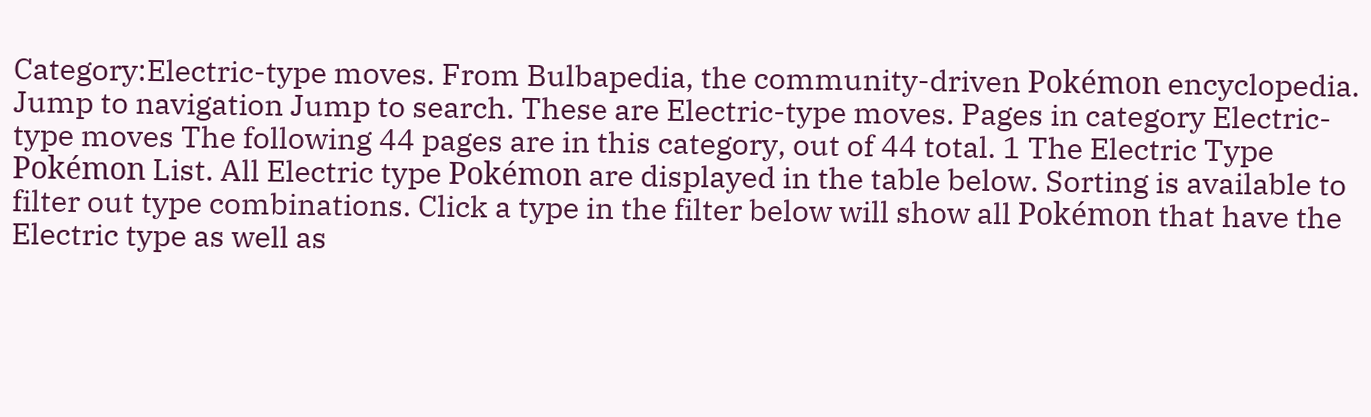Category:Electric-type moves. From Bulbapedia, the community-driven Pokémon encyclopedia. Jump to navigation Jump to search. These are Electric-type moves. Pages in category Electric-type moves The following 44 pages are in this category, out of 44 total. 1 The Electric Type Pokémon List. All Electric type Pokémon are displayed in the table below. Sorting is available to filter out type combinations. Click a type in the filter below will show all Pokémon that have the Electric type as well as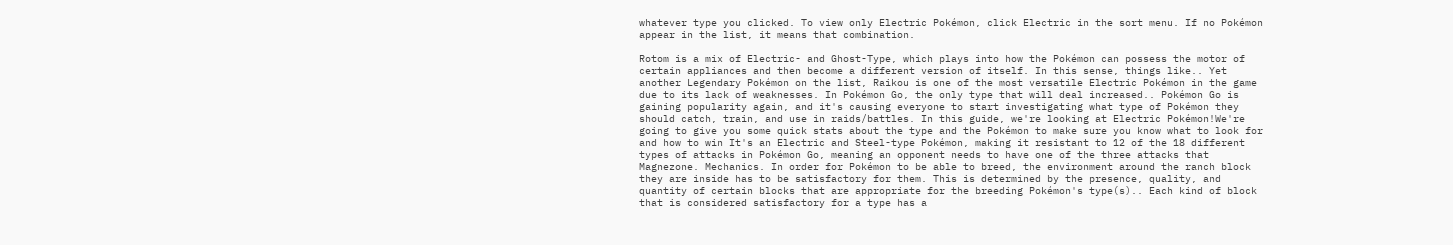whatever type you clicked. To view only Electric Pokémon, click Electric in the sort menu. If no Pokémon appear in the list, it means that combination.

Rotom is a mix of Electric- and Ghost-Type, which plays into how the Pokémon can possess the motor of certain appliances and then become a different version of itself. In this sense, things like.. Yet another Legendary Pokémon on the list, Raikou is one of the most versatile Electric Pokémon in the game due to its lack of weaknesses. In Pokémon Go, the only type that will deal increased.. Pokémon Go is gaining popularity again, and it's causing everyone to start investigating what type of Pokémon they should catch, train, and use in raids/battles. In this guide, we're looking at Electric Pokémon!We're going to give you some quick stats about the type and the Pokémon to make sure you know what to look for and how to win It's an Electric and Steel-type Pokémon, making it resistant to 12 of the 18 different types of attacks in Pokémon Go, meaning an opponent needs to have one of the three attacks that Magnezone. Mechanics. In order for Pokémon to be able to breed, the environment around the ranch block they are inside has to be satisfactory for them. This is determined by the presence, quality, and quantity of certain blocks that are appropriate for the breeding Pokémon's type(s).. Each kind of block that is considered satisfactory for a type has a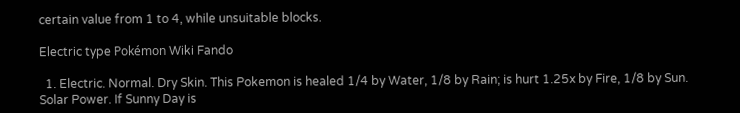certain value from 1 to 4, while unsuitable blocks.

Electric type Pokémon Wiki Fando

  1. Electric. Normal. Dry Skin. This Pokemon is healed 1/4 by Water, 1/8 by Rain; is hurt 1.25x by Fire, 1/8 by Sun. Solar Power. If Sunny Day is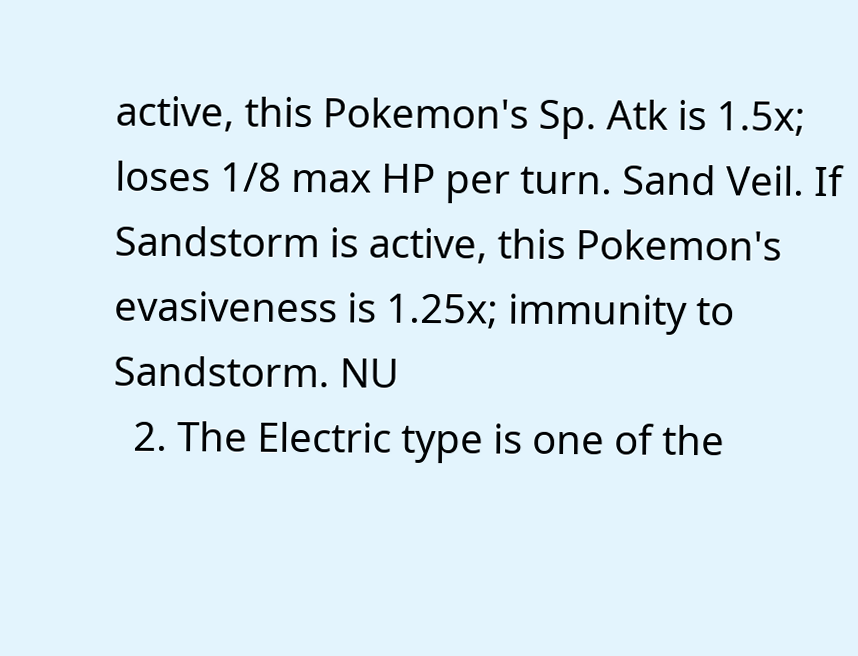active, this Pokemon's Sp. Atk is 1.5x; loses 1/8 max HP per turn. Sand Veil. If Sandstorm is active, this Pokemon's evasiveness is 1.25x; immunity to Sandstorm. NU
  2. The Electric type is one of the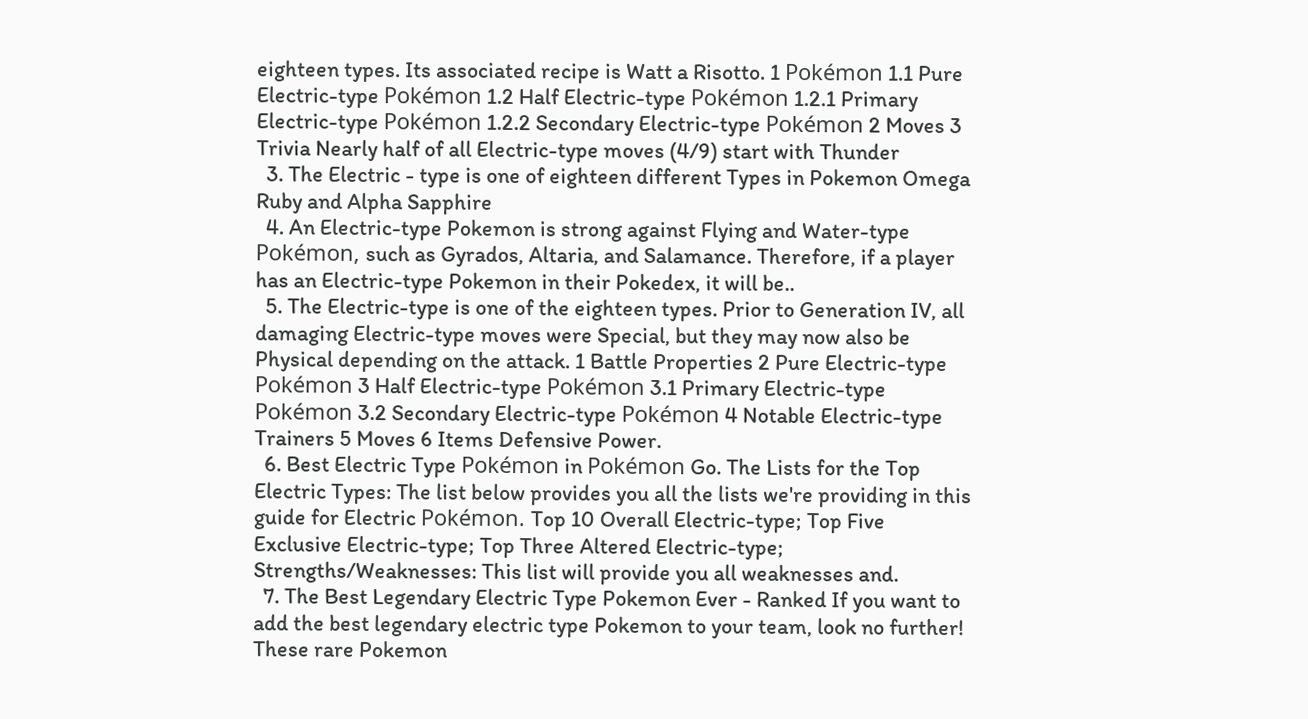eighteen types. Its associated recipe is Watt a Risotto. 1 Pokémon 1.1 Pure Electric-type Pokémon 1.2 Half Electric-type Pokémon 1.2.1 Primary Electric-type Pokémon 1.2.2 Secondary Electric-type Pokémon 2 Moves 3 Trivia Nearly half of all Electric-type moves (4/9) start with Thunder
  3. The Electric - type is one of eighteen different Types in Pokemon Omega Ruby and Alpha Sapphire
  4. An Electric-type Pokemon is strong against Flying and Water-type Pokémon, such as Gyrados, Altaria, and Salamance. Therefore, if a player has an Electric-type Pokemon in their Pokedex, it will be..
  5. The Electric-type is one of the eighteen types. Prior to Generation IV, all damaging Electric-type moves were Special, but they may now also be Physical depending on the attack. 1 Battle Properties 2 Pure Electric-type Pokémon 3 Half Electric-type Pokémon 3.1 Primary Electric-type Pokémon 3.2 Secondary Electric-type Pokémon 4 Notable Electric-type Trainers 5 Moves 6 Items Defensive Power.
  6. Best Electric Type Pokémon in Pokémon Go. The Lists for the Top Electric Types: The list below provides you all the lists we're providing in this guide for Electric Pokémon. Top 10 Overall Electric-type; Top Five Exclusive Electric-type; Top Three Altered Electric-type; Strengths/Weaknesses: This list will provide you all weaknesses and.
  7. The Best Legendary Electric Type Pokemon Ever - Ranked If you want to add the best legendary electric type Pokemon to your team, look no further! These rare Pokemon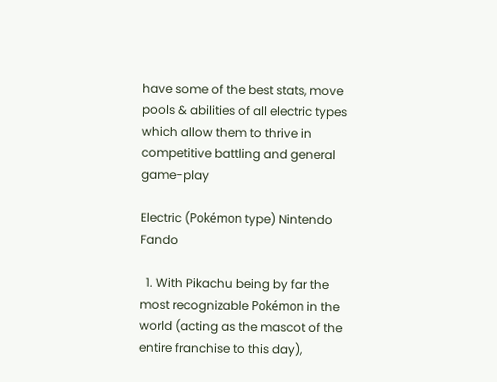have some of the best stats, move pools & abilities of all electric types which allow them to thrive in competitive battling and general game-play

Electric (Pokémon type) Nintendo Fando

  1. With Pikachu being by far the most recognizable Pokémon in the world (acting as the mascot of the entire franchise to this day),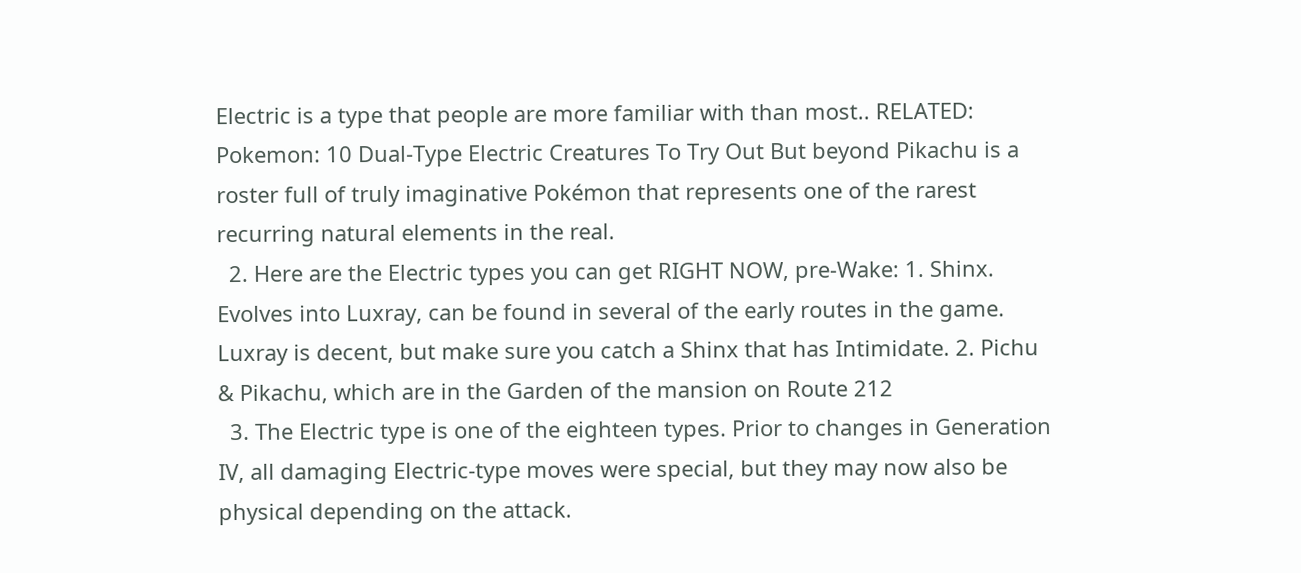Electric is a type that people are more familiar with than most.. RELATED: Pokemon: 10 Dual-Type Electric Creatures To Try Out But beyond Pikachu is a roster full of truly imaginative Pokémon that represents one of the rarest recurring natural elements in the real.
  2. Here are the Electric types you can get RIGHT NOW, pre-Wake: 1. Shinx. Evolves into Luxray, can be found in several of the early routes in the game. Luxray is decent, but make sure you catch a Shinx that has Intimidate. 2. Pichu & Pikachu, which are in the Garden of the mansion on Route 212
  3. The Electric type is one of the eighteen types. Prior to changes in Generation IV, all damaging Electric-type moves were special, but they may now also be physical depending on the attack.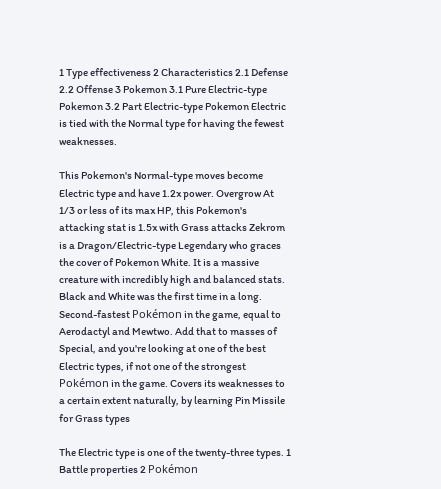1 Type effectiveness 2 Characteristics 2.1 Defense 2.2 Offense 3 Pokemon 3.1 Pure Electric-type Pokemon 3.2 Part Electric-type Pokemon Electric is tied with the Normal type for having the fewest weaknesses.

This Pokemon's Normal-type moves become Electric type and have 1.2x power. Overgrow At 1/3 or less of its max HP, this Pokemon's attacking stat is 1.5x with Grass attacks Zekrom is a Dragon/Electric-type Legendary who graces the cover of Pokemon White. It is a massive creature with incredibly high and balanced stats. Black and White was the first time in a long. Second-fastest Pokémon in the game, equal to Aerodactyl and Mewtwo. Add that to masses of Special, and you're looking at one of the best Electric types, if not one of the strongest Pokémon in the game. Covers its weaknesses to a certain extent naturally, by learning Pin Missile for Grass types

The Electric type is one of the twenty-three types. 1 Battle properties 2 Pokémon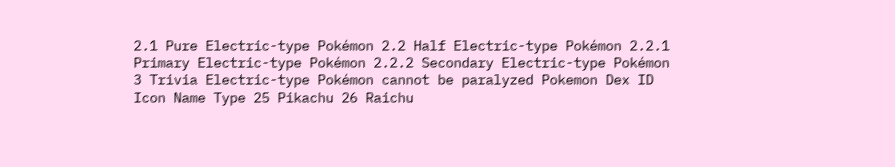2.1 Pure Electric-type Pokémon 2.2 Half Electric-type Pokémon 2.2.1 Primary Electric-type Pokémon 2.2.2 Secondary Electric-type Pokémon 3 Trivia Electric-type Pokémon cannot be paralyzed Pokemon Dex ID Icon Name Type 25 Pikachu 26 Raichu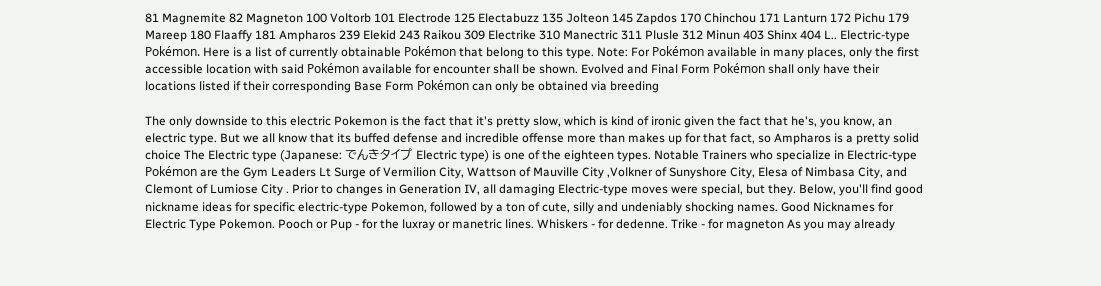81 Magnemite 82 Magneton 100 Voltorb 101 Electrode 125 Electabuzz 135 Jolteon 145 Zapdos 170 Chinchou 171 Lanturn 172 Pichu 179 Mareep 180 Flaaffy 181 Ampharos 239 Elekid 243 Raikou 309 Electrike 310 Manectric 311 Plusle 312 Minun 403 Shinx 404 L.. Electric-type Pokémon. Here is a list of currently obtainable Pokémon that belong to this type. Note: For Pokémon available in many places, only the first accessible location with said Pokémon available for encounter shall be shown. Evolved and Final Form Pokémon shall only have their locations listed if their corresponding Base Form Pokémon can only be obtained via breeding

The only downside to this electric Pokemon is the fact that it's pretty slow, which is kind of ironic given the fact that he's, you know, an electric type. But we all know that its buffed defense and incredible offense more than makes up for that fact, so Ampharos is a pretty solid choice The Electric type (Japanese: でんきタイプ Electric type) is one of the eighteen types. Notable Trainers who specialize in Electric-type Pokémon are the Gym Leaders Lt Surge of Vermilion City, Wattson of Mauville City ,Volkner of Sunyshore City, Elesa of Nimbasa City, and Clemont of Lumiose City . Prior to changes in Generation IV, all damaging Electric-type moves were special, but they. Below, you'll find good nickname ideas for specific electric-type Pokemon, followed by a ton of cute, silly and undeniably shocking names. Good Nicknames for Electric Type Pokemon. Pooch or Pup - for the luxray or manetric lines. Whiskers - for dedenne. Trike - for magneton As you may already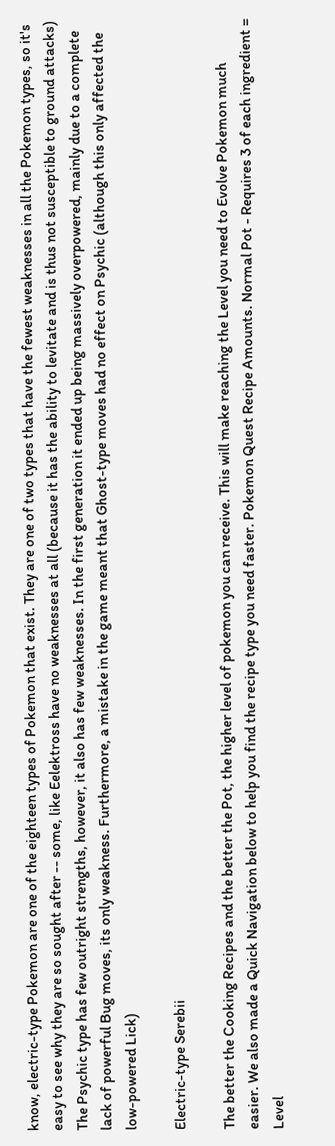know, electric-type Pokemon are one of the eighteen types of Pokemon that exist. They are one of two types that have the fewest weaknesses in all the Pokemon types, so it's easy to see why they are so sought after -- some, like Eelektross have no weaknesses at all (because it has the ability to levitate and is thus not susceptible to ground attacks) The Psychic type has few outright strengths, however, it also has few weaknesses. In the first generation it ended up being massively overpowered, mainly due to a complete lack of powerful Bug moves, its only weakness. Furthermore, a mistake in the game meant that Ghost-type moves had no effect on Psychic (although this only affected the low-powered Lick)

Electric-type Serebii

The better the Cooking Recipes and the better the Pot, the higher level of pokemon you can receive. This will make reaching the Level you need to Evolve Pokemon much easier. We also made a Quick Navigation below to help you find the recipe type you need faster. Pokemon Quest Recipe Amounts. Normal Pot - Requires 3 of each ingredient = Level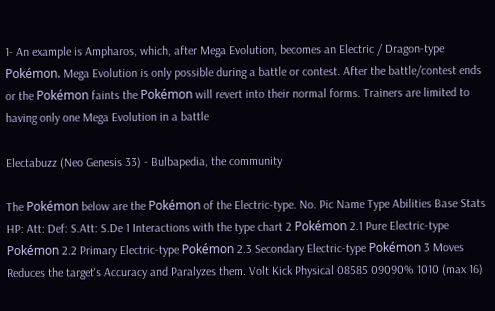1- An example is Ampharos, which, after Mega Evolution, becomes an Electric / Dragon-type Pokémon. Mega Evolution is only possible during a battle or contest. After the battle/contest ends or the Pokémon faints the Pokémon will revert into their normal forms. Trainers are limited to having only one Mega Evolution in a battle

Electabuzz (Neo Genesis 33) - Bulbapedia, the community

The Pokémon below are the Pokémon of the Electric-type. No. Pic Name Type Abilities Base Stats HP: Att: Def: S.Att: S.De 1 Interactions with the type chart 2 Pokémon 2.1 Pure Electric-type Pokémon 2.2 Primary Electric-type Pokémon 2.3 Secondary Electric-type Pokémon 3 Moves Reduces the target's Accuracy and Paralyzes them. Volt Kick Physical 08585 09090% 1010 (max 16)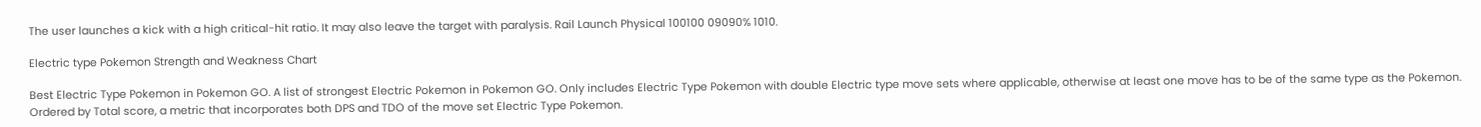The user launches a kick with a high critical-hit ratio. It may also leave the target with paralysis. Rail Launch Physical 100100 09090% 1010.

Electric type Pokemon Strength and Weakness Chart

Best Electric Type Pokemon in Pokemon GO. A list of strongest Electric Pokemon in Pokemon GO. Only includes Electric Type Pokemon with double Electric type move sets where applicable, otherwise at least one move has to be of the same type as the Pokemon. Ordered by Total score, a metric that incorporates both DPS and TDO of the move set Electric Type Pokemon.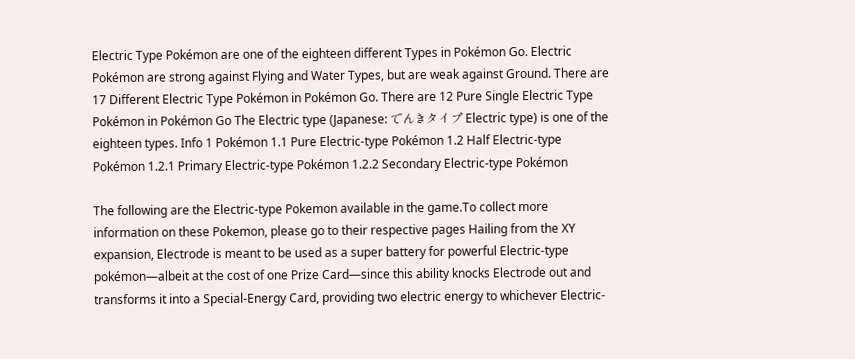Electric Type Pokémon are one of the eighteen different Types in Pokémon Go. Electric Pokémon are strong against Flying and Water Types, but are weak against Ground. There are 17 Different Electric Type Pokémon in Pokémon Go. There are 12 Pure Single Electric Type Pokémon in Pokémon Go The Electric type (Japanese: でんきタイプ Electric type) is one of the eighteen types. Info 1 Pokémon 1.1 Pure Electric-type Pokémon 1.2 Half Electric-type Pokémon 1.2.1 Primary Electric-type Pokémon 1.2.2 Secondary Electric-type Pokémon

The following are the Electric-type Pokemon available in the game.To collect more information on these Pokemon, please go to their respective pages Hailing from the XY expansion, Electrode is meant to be used as a super battery for powerful Electric-type pokémon—albeit at the cost of one Prize Card—since this ability knocks Electrode out and transforms it into a Special-Energy Card, providing two electric energy to whichever Electric-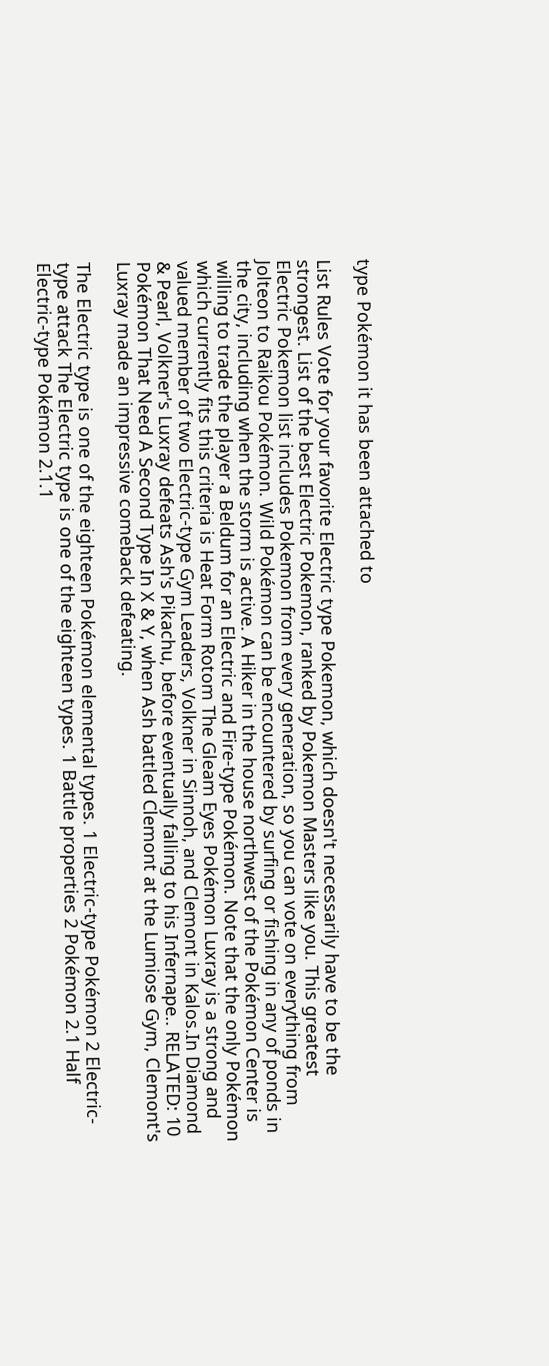type Pokémon it has been attached to

List Rules Vote for your favorite Electric type Pokemon, which doesn't necessarily have to be the strongest. List of the best Electric Pokemon, ranked by Pokemon Masters like you. This greatest Electric Pokemon list includes Pokemon from every generation, so you can vote on everything from Jolteon to Raikou Pokémon. Wild Pokémon can be encountered by surfing or fishing in any of ponds in the city, including when the storm is active. A Hiker in the house northwest of the Pokémon Center is willing to trade the player a Beldum for an Electric and Fire-type Pokémon. Note that the only Pokémon which currently fits this criteria is Heat Form Rotom The Gleam Eyes Pokémon Luxray is a strong and valued member of two Electric-type Gym Leaders, Volkner in Sinnoh, and Clemont in Kalos.In Diamond & Pearl, Volkner's Luxray defeats Ash's Pikachu, before eventually falling to his Infernape.. RELATED: 10 Pokémon That Need A Second Type In X & Y, when Ash battled Clemont at the Lumiose Gym, Clemont's Luxray made an impressive comeback defeating.

The Electric type is one of the eighteen Pokémon elemental types. 1 Electric-type Pokémon 2 Electric-type attack The Electric type is one of the eighteen types. 1 Battle properties 2 Pokémon 2.1 Half Electric-type Pokémon 2.1.1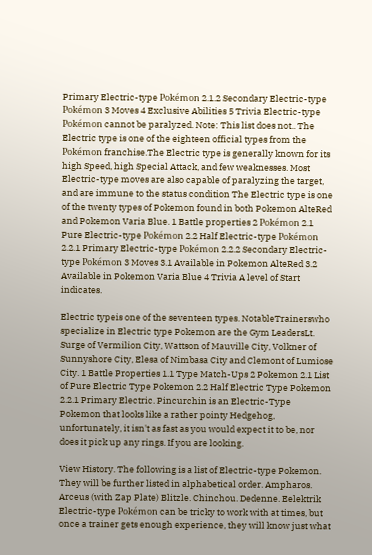Primary Electric-type Pokémon 2.1.2 Secondary Electric-type Pokémon 3 Moves 4 Exclusive Abilities 5 Trivia Electric-type Pokémon cannot be paralyzed. Note: This list does not.. The Electric type is one of the eighteen official types from the Pokémon franchise.The Electric type is generally known for its high Speed, high Special Attack, and few weaknesses. Most Electric-type moves are also capable of paralyzing the target, and are immune to the status condition The Electric type is one of the twenty types of Pokemon found in both Pokemon AlteRed and Pokemon Varia Blue. 1 Battle properties 2 Pokémon 2.1 Pure Electric-type Pokémon 2.2 Half Electric-type Pokémon 2.2.1 Primary Electric-type Pokémon 2.2.2 Secondary Electric-type Pokémon 3 Moves 3.1 Available in Pokemon AlteRed 3.2 Available in Pokemon Varia Blue 4 Trivia A level of Start indicates.

Electric typeis one of the seventeen types. NotableTrainerswho specialize in Electric type Pokemon are the Gym LeadersLt. Surge of Vermilion City, Wattson of Mauville City, Volkner of Sunnyshore City, Elesa of Nimbasa City and Clemont of Lumiose City. 1 Battle Properties 1.1 Type Match-Ups 2 Pokemon 2.1 List of Pure Electric Type Pokemon 2.2 Half Electric Type Pokemon 2.2.1 Primary Electric. Pincurchin is an Electric-Type Pokemon that looks like a rather pointy Hedgehog, unfortunately, it isn't as fast as you would expect it to be, nor does it pick up any rings. If you are looking.

View History. The following is a list of Electric-type Pokemon. They will be further listed in alphabetical order. Ampharos. Arceus (with Zap Plate) Blitzle. Chinchou. Dedenne. Eelektrik Electric-type Pokémon can be tricky to work with at times, but once a trainer gets enough experience, they will know just what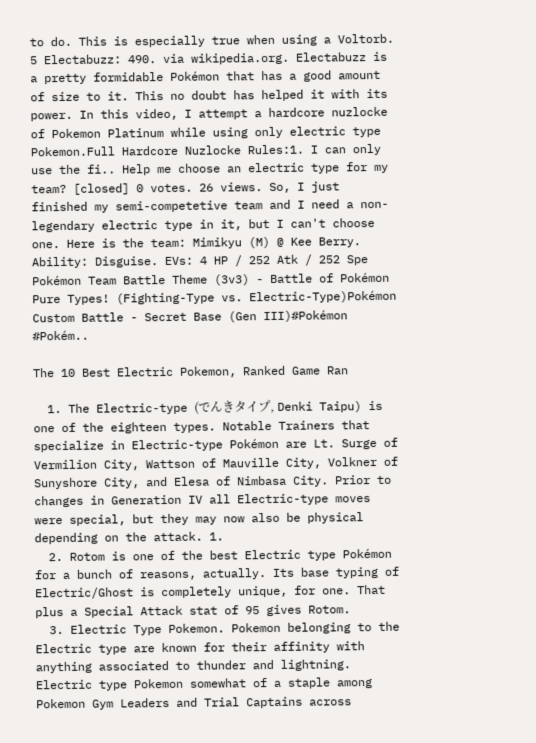to do. This is especially true when using a Voltorb. 5 Electabuzz: 490. via wikipedia.org. Electabuzz is a pretty formidable Pokémon that has a good amount of size to it. This no doubt has helped it with its power. In this video, I attempt a hardcore nuzlocke of Pokemon Platinum while using only electric type Pokemon.Full Hardcore Nuzlocke Rules:1. I can only use the fi.. Help me choose an electric type for my team? [closed] 0 votes. 26 views. So, I just finished my semi-competetive team and I need a non-legendary electric type in it, but I can't choose one. Here is the team: Mimikyu (M) @ Kee Berry. Ability: Disguise. EVs: 4 HP / 252 Atk / 252 Spe Pokémon Team Battle Theme (3v3) - Battle of Pokémon Pure Types! (Fighting-Type vs. Electric-Type)Pokémon Custom Battle - Secret Base (Gen III)#Pokémon #Pokém..

The 10 Best Electric Pokemon, Ranked Game Ran

  1. The Electric-type (でんきタイプ, Denki Taipu) is one of the eighteen types. Notable Trainers that specialize in Electric-type Pokémon are Lt. Surge of Vermilion City, Wattson of Mauville City, Volkner of Sunyshore City, and Elesa of Nimbasa City. Prior to changes in Generation IV all Electric-type moves were special, but they may now also be physical depending on the attack. 1.
  2. Rotom is one of the best Electric type Pokémon for a bunch of reasons, actually. Its base typing of Electric/Ghost is completely unique, for one. That plus a Special Attack stat of 95 gives Rotom.
  3. Electric Type Pokemon. Pokemon belonging to the Electric type are known for their affinity with anything associated to thunder and lightning. Electric type Pokemon somewhat of a staple among Pokemon Gym Leaders and Trial Captains across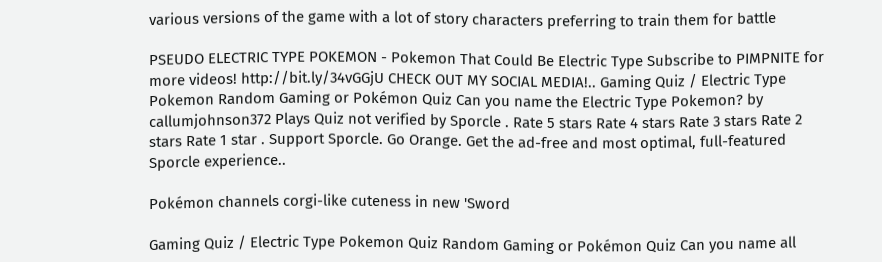various versions of the game with a lot of story characters preferring to train them for battle

PSEUDO ELECTRIC TYPE POKEMON - Pokemon That Could Be Electric Type Subscribe to PIMPNITE for more videos! http://bit.ly/34vGGjU CHECK OUT MY SOCIAL MEDIA!.. Gaming Quiz / Electric Type Pokemon Random Gaming or Pokémon Quiz Can you name the Electric Type Pokemon? by callumjohnson372 Plays Quiz not verified by Sporcle . Rate 5 stars Rate 4 stars Rate 3 stars Rate 2 stars Rate 1 star . Support Sporcle. Go Orange. Get the ad-free and most optimal, full-featured Sporcle experience..

Pokémon channels corgi-like cuteness in new 'Sword

Gaming Quiz / Electric Type Pokemon Quiz Random Gaming or Pokémon Quiz Can you name all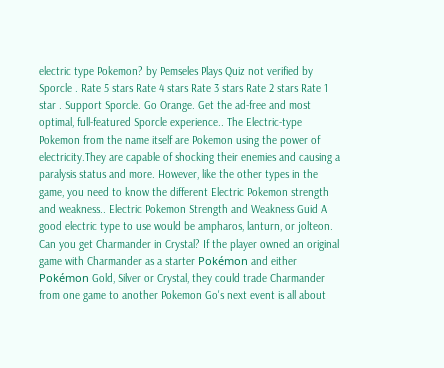electric type Pokemon? by Pemseles Plays Quiz not verified by Sporcle . Rate 5 stars Rate 4 stars Rate 3 stars Rate 2 stars Rate 1 star . Support Sporcle. Go Orange. Get the ad-free and most optimal, full-featured Sporcle experience.. The Electric-type Pokemon from the name itself are Pokemon using the power of electricity.They are capable of shocking their enemies and causing a paralysis status and more. However, like the other types in the game, you need to know the different Electric Pokemon strength and weakness.. Electric Pokemon Strength and Weakness Guid A good electric type to use would be ampharos, lanturn, or jolteon. Can you get Charmander in Crystal? If the player owned an original game with Charmander as a starter Pokémon and either Pokémon Gold, Silver or Crystal, they could trade Charmander from one game to another Pokemon Go's next event is all about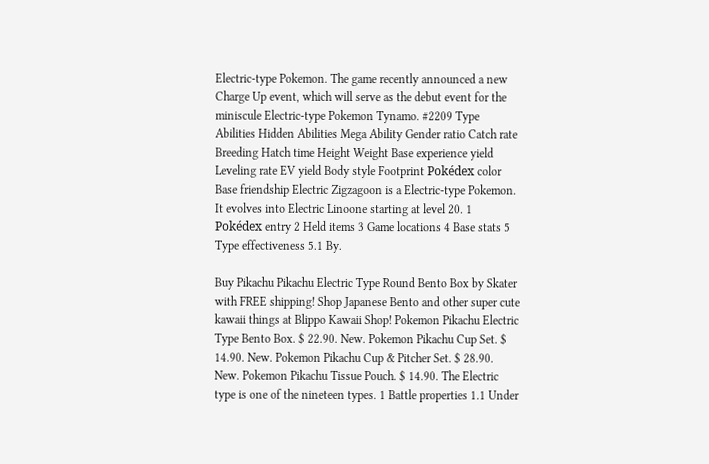Electric-type Pokemon. The game recently announced a new Charge Up event, which will serve as the debut event for the miniscule Electric-type Pokemon Tynamo. #2209 Type Abilities Hidden Abilities Mega Ability Gender ratio Catch rate Breeding Hatch time Height Weight Base experience yield Leveling rate EV yield Body style Footprint Pokédex color Base friendship Electric Zigzagoon is a Electric-type Pokemon. It evolves into Electric Linoone starting at level 20. 1 Pokédex entry 2 Held items 3 Game locations 4 Base stats 5 Type effectiveness 5.1 By.

Buy Pikachu Pikachu Electric Type Round Bento Box by Skater with FREE shipping! Shop Japanese Bento and other super cute kawaii things at Blippo Kawaii Shop! Pokemon Pikachu Electric Type Bento Box. $ 22.90. New. Pokemon Pikachu Cup Set. $ 14.90. New. Pokemon Pikachu Cup & Pitcher Set. $ 28.90. New. Pokemon Pikachu Tissue Pouch. $ 14.90. The Electric type is one of the nineteen types. 1 Battle properties 1.1 Under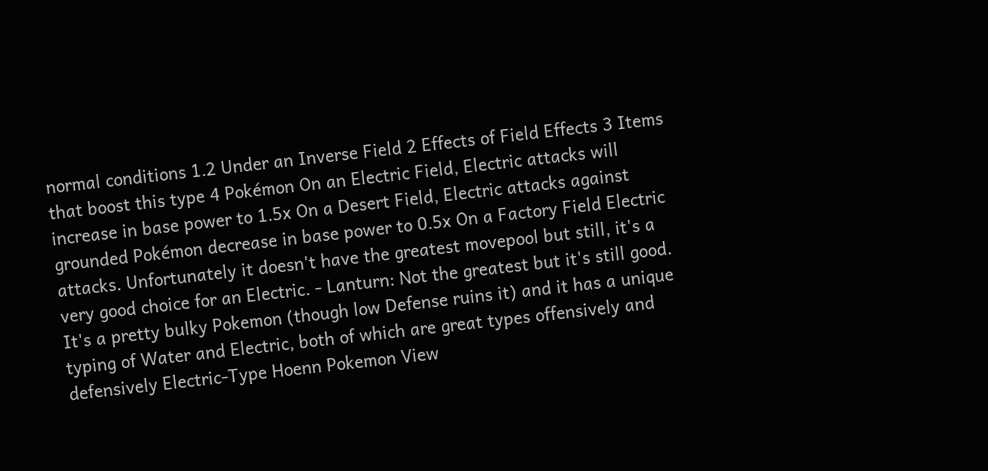normal conditions 1.2 Under an Inverse Field 2 Effects of Field Effects 3 Items that boost this type 4 Pokémon On an Electric Field, Electric attacks will increase in base power to 1.5x On a Desert Field, Electric attacks against grounded Pokémon decrease in base power to 0.5x On a Factory Field Electric attacks. Unfortunately it doesn't have the greatest movepool but still, it's a very good choice for an Electric. - Lanturn: Not the greatest but it's still good. It's a pretty bulky Pokemon (though low Defense ruins it) and it has a unique typing of Water and Electric, both of which are great types offensively and defensively Electric-Type Hoenn Pokemon View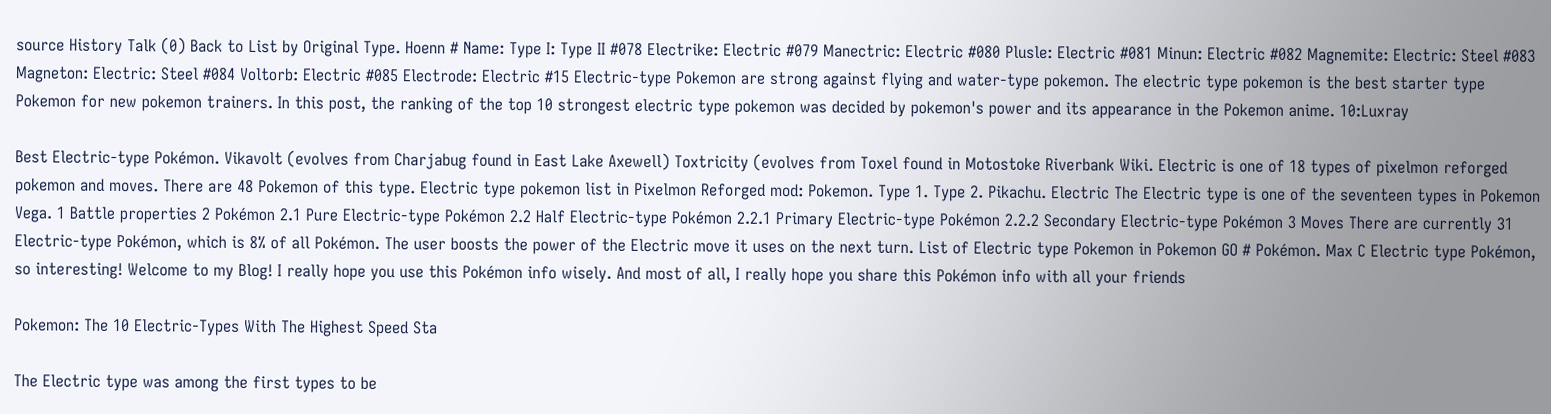source History Talk (0) Back to List by Original Type. Hoenn # Name: Type I: Type II #078 Electrike: Electric #079 Manectric: Electric #080 Plusle: Electric #081 Minun: Electric #082 Magnemite: Electric: Steel #083 Magneton: Electric: Steel #084 Voltorb: Electric #085 Electrode: Electric #15 Electric-type Pokemon are strong against flying and water-type pokemon. The electric type pokemon is the best starter type Pokemon for new pokemon trainers. In this post, the ranking of the top 10 strongest electric type pokemon was decided by pokemon's power and its appearance in the Pokemon anime. 10:Luxray

Best Electric-type Pokémon. Vikavolt (evolves from Charjabug found in East Lake Axewell) Toxtricity (evolves from Toxel found in Motostoke Riverbank Wiki. Electric is one of 18 types of pixelmon reforged pokemon and moves. There are 48 Pokemon of this type. Electric type pokemon list in Pixelmon Reforged mod: Pokemon. Type 1. Type 2. Pikachu. Electric The Electric type is one of the seventeen types in Pokemon Vega. 1 Battle properties 2 Pokémon 2.1 Pure Electric-type Pokémon 2.2 Half Electric-type Pokémon 2.2.1 Primary Electric-type Pokémon 2.2.2 Secondary Electric-type Pokémon 3 Moves There are currently 31 Electric-type Pokémon, which is 8% of all Pokémon. The user boosts the power of the Electric move it uses on the next turn. List of Electric type Pokemon in Pokemon GO # Pokémon. Max C Electric type Pokémon, so interesting! Welcome to my Blog! I really hope you use this Pokémon info wisely. And most of all, I really hope you share this Pokémon info with all your friends

Pokemon: The 10 Electric-Types With The Highest Speed Sta

The Electric type was among the first types to be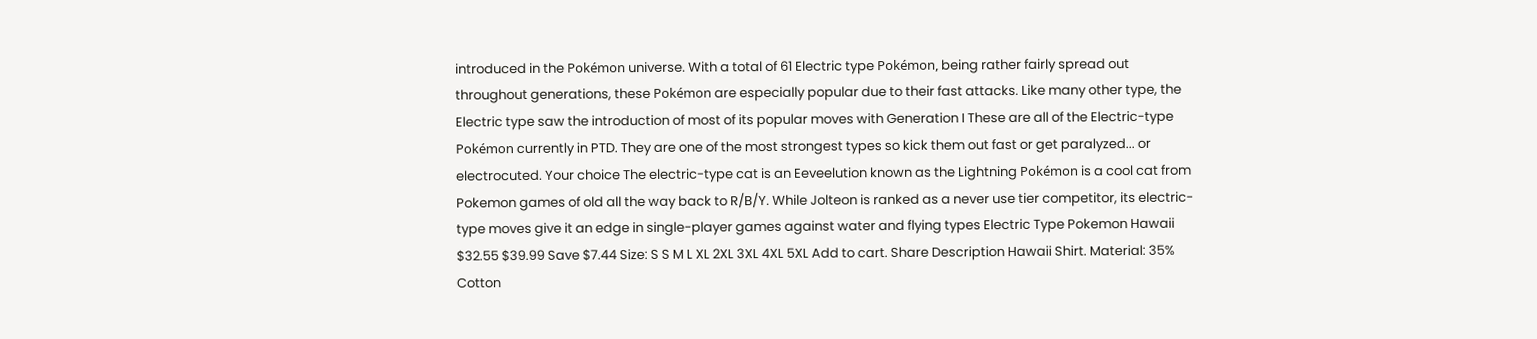introduced in the Pokémon universe. With a total of 61 Electric type Pokémon, being rather fairly spread out throughout generations, these Pokémon are especially popular due to their fast attacks. Like many other type, the Electric type saw the introduction of most of its popular moves with Generation I These are all of the Electric-type Pokémon currently in PTD. They are one of the most strongest types so kick them out fast or get paralyzed... or electrocuted. Your choice The electric-type cat is an Eeveelution known as the Lightning Pokémon is a cool cat from Pokemon games of old all the way back to R/B/Y. While Jolteon is ranked as a never use tier competitor, its electric-type moves give it an edge in single-player games against water and flying types Electric Type Pokemon Hawaii $32.55 $39.99 Save $7.44 Size: S S M L XL 2XL 3XL 4XL 5XL Add to cart. Share Description Hawaii Shirt. Material: 35% Cotton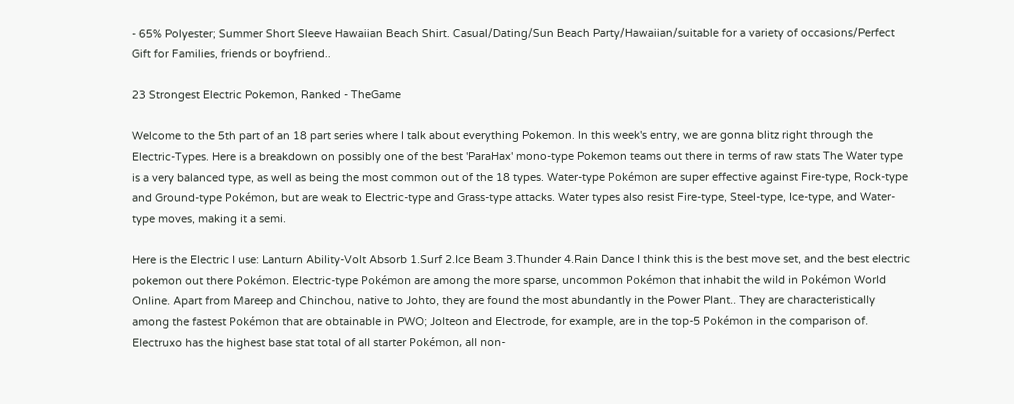- 65% Polyester; Summer Short Sleeve Hawaiian Beach Shirt. Casual/Dating/Sun Beach Party/Hawaiian/suitable for a variety of occasions/Perfect Gift for Families, friends or boyfriend..

23 Strongest Electric Pokemon, Ranked - TheGame

Welcome to the 5th part of an 18 part series where I talk about everything Pokemon. In this week's entry, we are gonna blitz right through the Electric-Types. Here is a breakdown on possibly one of the best 'ParaHax' mono-type Pokemon teams out there in terms of raw stats The Water type is a very balanced type, as well as being the most common out of the 18 types. Water-type Pokémon are super effective against Fire-type, Rock-type and Ground-type Pokémon, but are weak to Electric-type and Grass-type attacks. Water types also resist Fire-type, Steel-type, Ice-type, and Water-type moves, making it a semi.

Here is the Electric I use: Lanturn Ability-Volt Absorb 1.Surf 2.Ice Beam 3.Thunder 4.Rain Dance I think this is the best move set, and the best electric pokemon out there Pokémon. Electric-type Pokémon are among the more sparse, uncommon Pokémon that inhabit the wild in Pokémon World Online. Apart from Mareep and Chinchou, native to Johto, they are found the most abundantly in the Power Plant.. They are characteristically among the fastest Pokémon that are obtainable in PWO; Jolteon and Electrode, for example, are in the top-5 Pokémon in the comparison of. Electruxo has the highest base stat total of all starter Pokémon, all non-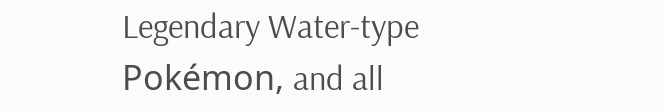Legendary Water-type Pokémon, and all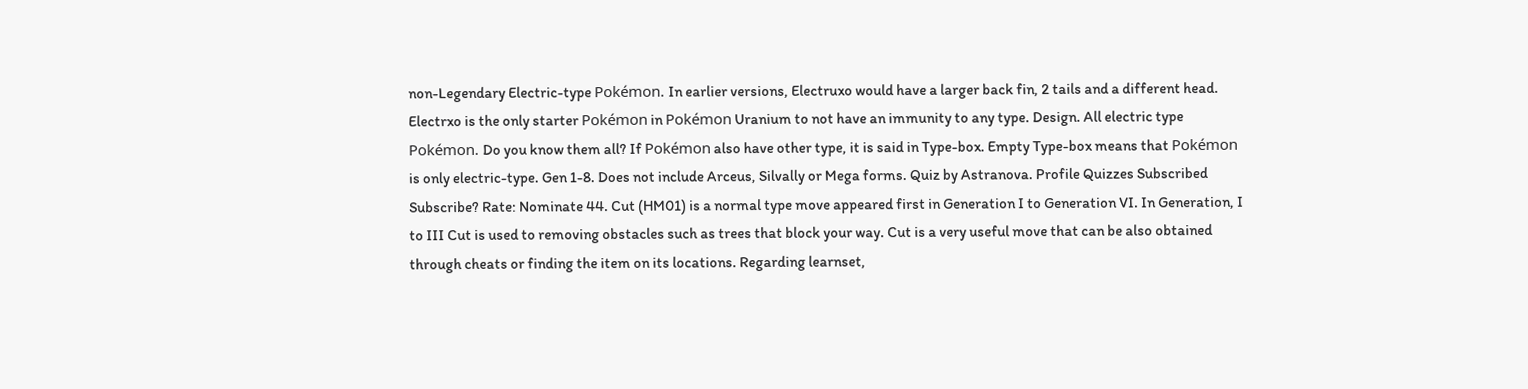non-Legendary Electric-type Pokémon. In earlier versions, Electruxo would have a larger back fin, 2 tails and a different head. Electrxo is the only starter Pokémon in Pokémon Uranium to not have an immunity to any type. Design. All electric type Pokémon. Do you know them all? If Pokémon also have other type, it is said in Type-box. Empty Type-box means that Pokémon is only electric-type. Gen 1-8. Does not include Arceus, Silvally or Mega forms. Quiz by Astranova. Profile Quizzes Subscribed Subscribe? Rate: Nominate 44. Cut (HM01) is a normal type move appeared first in Generation I to Generation VI. In Generation, I to III Cut is used to removing obstacles such as trees that block your way. Cut is a very useful move that can be also obtained through cheats or finding the item on its locations. Regarding learnset,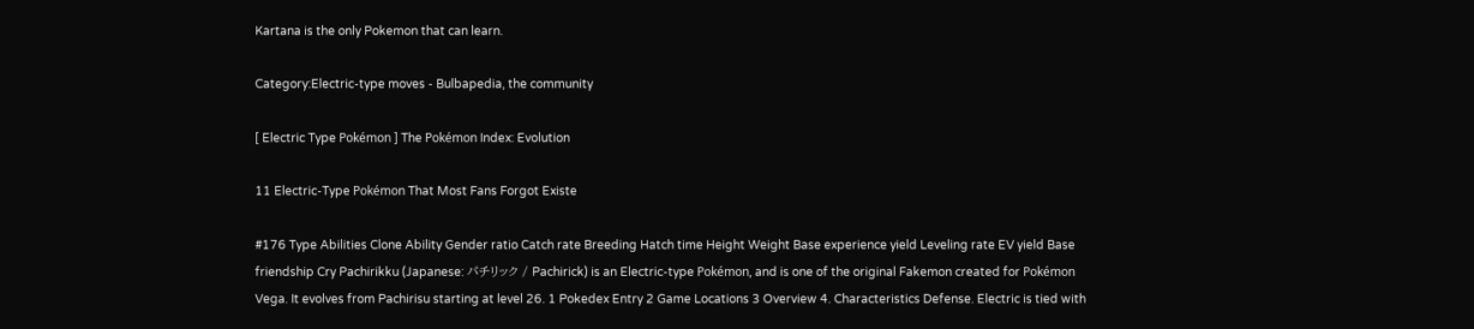Kartana is the only Pokemon that can learn.

Category:Electric-type moves - Bulbapedia, the community

[ Electric Type Pokémon ] The Pokémon Index: Evolution

11 Electric-Type Pokémon That Most Fans Forgot Existe

#176 Type Abilities Clone Ability Gender ratio Catch rate Breeding Hatch time Height Weight Base experience yield Leveling rate EV yield Base friendship Cry Pachirikku (Japanese: パチリック / Pachirick) is an Electric-type Pokémon, and is one of the original Fakemon created for Pokémon Vega. It evolves from Pachirisu starting at level 26. 1 Pokedex Entry 2 Game Locations 3 Overview 4. Characteristics Defense. Electric is tied with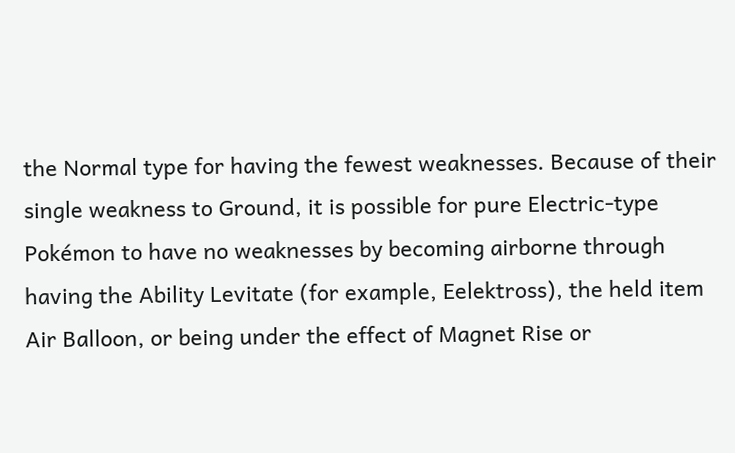the Normal type for having the fewest weaknesses. Because of their single weakness to Ground, it is possible for pure Electric-type Pokémon to have no weaknesses by becoming airborne through having the Ability Levitate (for example, Eelektross), the held item Air Balloon, or being under the effect of Magnet Rise or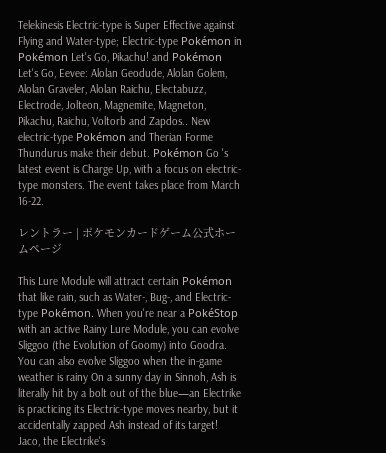Telekinesis Electric-type is Super Effective against Flying and Water-type; Electric-type Pokémon in Pokémon Let's Go, Pikachu! and Pokémon Let's Go, Eevee: Alolan Geodude, Alolan Golem, Alolan Graveler, Alolan Raichu, Electabuzz, Electrode, Jolteon, Magnemite, Magneton, Pikachu, Raichu, Voltorb and Zapdos.. New electric-type Pokémon and Therian Forme Thundurus make their debut. Pokémon Go 's latest event is Charge Up, with a focus on electric-type monsters. The event takes place from March 16-22.

レントラー | ポケモンカードゲーム公式ホームページ

This Lure Module will attract certain Pokémon that like rain, such as Water-, Bug-, and Electric-type Pokémon. When you're near a PokéStop with an active Rainy Lure Module, you can evolve Sliggoo (the Evolution of Goomy) into Goodra. You can also evolve Sliggoo when the in-game weather is rainy On a sunny day in Sinnoh, Ash is literally hit by a bolt out of the blue—an Electrike is practicing its Electric-type moves nearby, but it accidentally zapped Ash instead of its target! Jaco, the Electrike's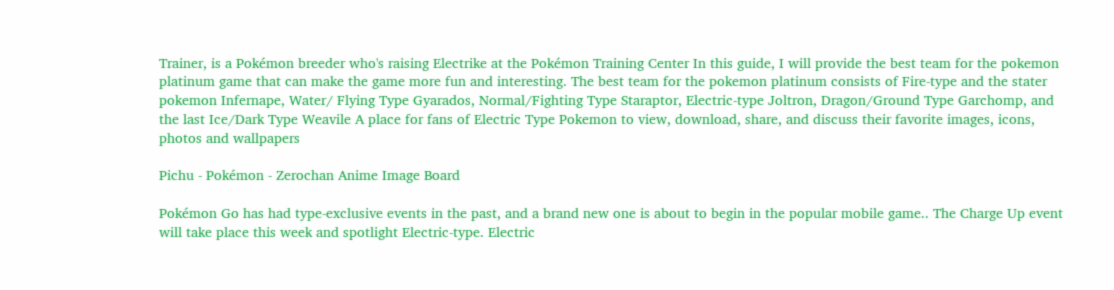Trainer, is a Pokémon breeder who's raising Electrike at the Pokémon Training Center In this guide, I will provide the best team for the pokemon platinum game that can make the game more fun and interesting. The best team for the pokemon platinum consists of Fire-type and the stater pokemon Infernape, Water/ Flying Type Gyarados, Normal/Fighting Type Staraptor, Electric-type Joltron, Dragon/Ground Type Garchomp, and the last Ice/Dark Type Weavile A place for fans of Electric Type Pokemon to view, download, share, and discuss their favorite images, icons, photos and wallpapers

Pichu - Pokémon - Zerochan Anime Image Board

Pokémon Go has had type-exclusive events in the past, and a brand new one is about to begin in the popular mobile game.. The Charge Up event will take place this week and spotlight Electric-type. Electric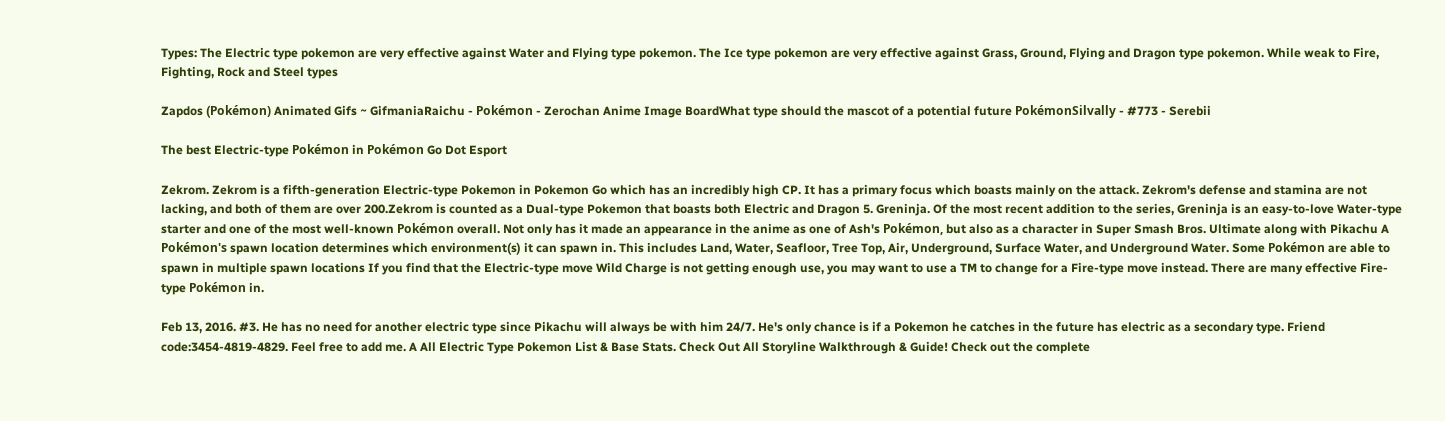Types: The Electric type pokemon are very effective against Water and Flying type pokemon. The Ice type pokemon are very effective against Grass, Ground, Flying and Dragon type pokemon. While weak to Fire, Fighting, Rock and Steel types

Zapdos (Pokémon) Animated Gifs ~ GifmaniaRaichu - Pokémon - Zerochan Anime Image BoardWhat type should the mascot of a potential future PokémonSilvally - #773 - Serebii

The best Electric-type Pokémon in Pokémon Go Dot Esport

Zekrom. Zekrom is a fifth-generation Electric-type Pokemon in Pokemon Go which has an incredibly high CP. It has a primary focus which boasts mainly on the attack. Zekrom's defense and stamina are not lacking, and both of them are over 200.Zekrom is counted as a Dual-type Pokemon that boasts both Electric and Dragon 5. Greninja. Of the most recent addition to the series, Greninja is an easy-to-love Water-type starter and one of the most well-known Pokémon overall. Not only has it made an appearance in the anime as one of Ash's Pokémon, but also as a character in Super Smash Bros. Ultimate along with Pikachu A Pokémon's spawn location determines which environment(s) it can spawn in. This includes Land, Water, Seafloor, Tree Top, Air, Underground, Surface Water, and Underground Water. Some Pokémon are able to spawn in multiple spawn locations If you find that the Electric-type move Wild Charge is not getting enough use, you may want to use a TM to change for a Fire-type move instead. There are many effective Fire-type Pokémon in.

Feb 13, 2016. #3. He has no need for another electric type since Pikachu will always be with him 24/7. He's only chance is if a Pokemon he catches in the future has electric as a secondary type. Friend code:3454-4819-4829. Feel free to add me. A All Electric Type Pokemon List & Base Stats. Check Out All Storyline Walkthrough & Guide! Check out the complete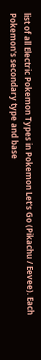list of all Electric Pokemon Types in Pokemon Let's Go (Pikachu / Eevee). Each Pokemon's secondary type and base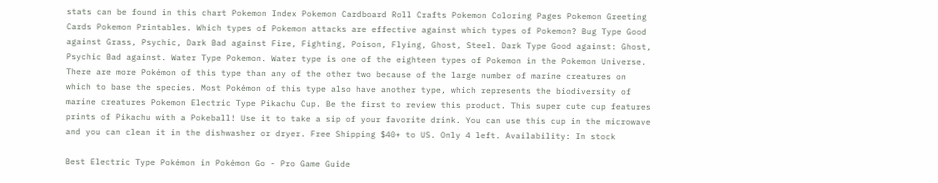stats can be found in this chart Pokemon Index Pokemon Cardboard Roll Crafts Pokemon Coloring Pages Pokemon Greeting Cards Pokemon Printables. Which types of Pokemon attacks are effective against which types of Pokemon? Bug Type Good against Grass, Psychic, Dark Bad against Fire, Fighting, Poison, Flying, Ghost, Steel. Dark Type Good against: Ghost, Psychic Bad against. Water Type Pokemon. Water type is one of the eighteen types of Pokemon in the Pokemon Universe. There are more Pokémon of this type than any of the other two because of the large number of marine creatures on which to base the species. Most Pokémon of this type also have another type, which represents the biodiversity of marine creatures Pokemon Electric Type Pikachu Cup. Be the first to review this product. This super cute cup features prints of Pikachu with a Pokeball! Use it to take a sip of your favorite drink. You can use this cup in the microwave and you can clean it in the dishwasher or dryer. Free Shipping $40+ to US. Only 4 left. Availability: In stock

Best Electric Type Pokémon in Pokémon Go - Pro Game Guide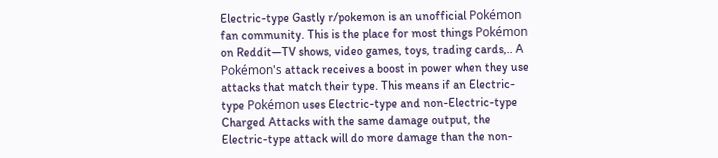Electric-type Gastly r/pokemon is an unofficial Pokémon fan community. This is the place for most things Pokémon on Reddit—TV shows, video games, toys, trading cards,.. A Pokémon's attack receives a boost in power when they use attacks that match their type. This means if an Electric-type Pokémon uses Electric-type and non-Electric-type Charged Attacks with the same damage output, the Electric-type attack will do more damage than the non-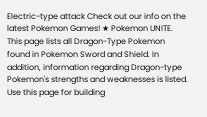Electric-type attack Check out our info on the latest Pokemon Games! ★ Pokemon UNITE. This page lists all Dragon-Type Pokemon found in Pokemon Sword and Shield. In addition, information regarding Dragon-type Pokemon's strengths and weaknesses is listed. Use this page for building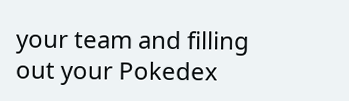your team and filling out your Pokedex